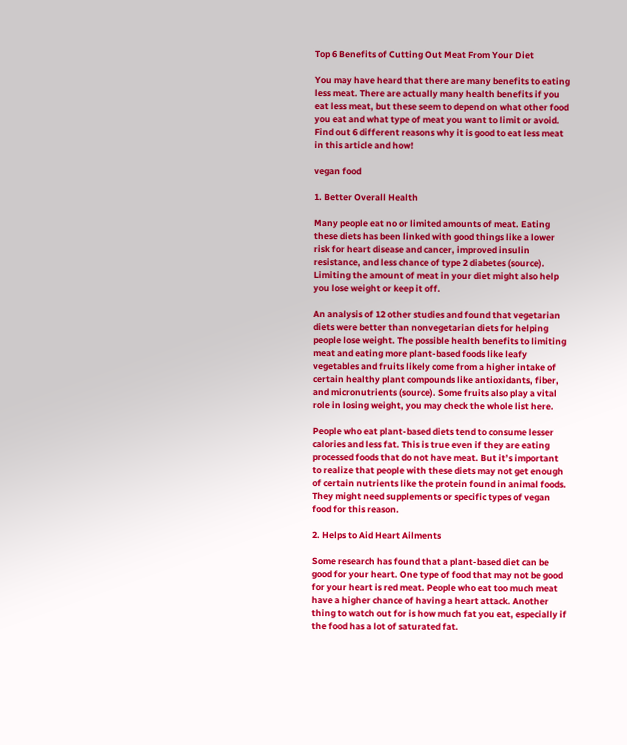Top 6 Benefits of Cutting Out Meat From Your Diet

You may have heard that there are many benefits to eating less meat. There are actually many health benefits if you eat less meat, but these seem to depend on what other food you eat and what type of meat you want to limit or avoid. Find out 6 different reasons why it is good to eat less meat in this article and how!

vegan food

1. Better Overall Health

Many people eat no or limited amounts of meat. Eating these diets has been linked with good things like a lower risk for heart disease and cancer, improved insulin resistance, and less chance of type 2 diabetes (source). Limiting the amount of meat in your diet might also help you lose weight or keep it off.

An analysis of 12 other studies and found that vegetarian diets were better than nonvegetarian diets for helping people lose weight. The possible health benefits to limiting meat and eating more plant-based foods like leafy vegetables and fruits likely come from a higher intake of certain healthy plant compounds like antioxidants, fiber, and micronutrients (source). Some fruits also play a vital role in losing weight, you may check the whole list here.

People who eat plant-based diets tend to consume lesser calories and less fat. This is true even if they are eating processed foods that do not have meat. But it’s important to realize that people with these diets may not get enough of certain nutrients like the protein found in animal foods. They might need supplements or specific types of vegan food for this reason.

2. Helps to Aid Heart Ailments

Some research has found that a plant-based diet can be good for your heart. One type of food that may not be good for your heart is red meat. People who eat too much meat have a higher chance of having a heart attack. Another thing to watch out for is how much fat you eat, especially if the food has a lot of saturated fat.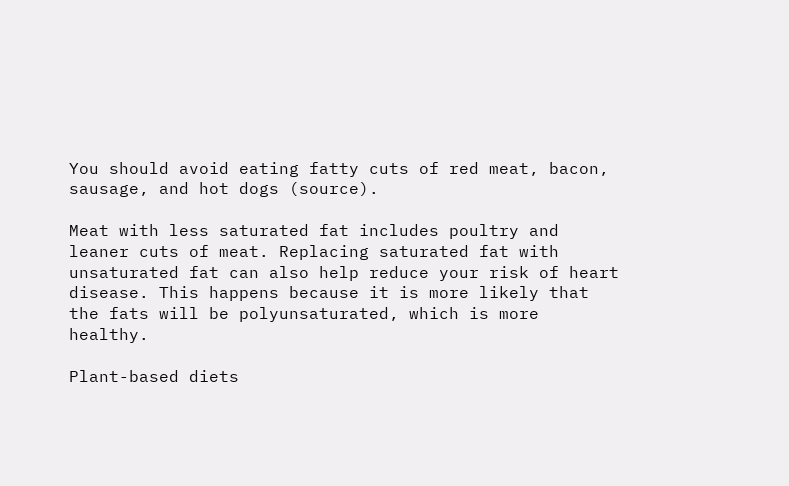You should avoid eating fatty cuts of red meat, bacon, sausage, and hot dogs (source).

Meat with less saturated fat includes poultry and leaner cuts of meat. Replacing saturated fat with unsaturated fat can also help reduce your risk of heart disease. This happens because it is more likely that the fats will be polyunsaturated, which is more healthy.

Plant-based diets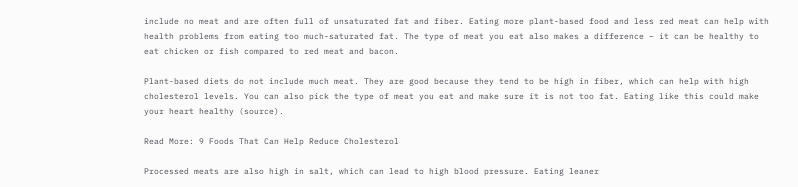include no meat and are often full of unsaturated fat and fiber. Eating more plant-based food and less red meat can help with health problems from eating too much-saturated fat. The type of meat you eat also makes a difference – it can be healthy to eat chicken or fish compared to red meat and bacon.

Plant-based diets do not include much meat. They are good because they tend to be high in fiber, which can help with high cholesterol levels. You can also pick the type of meat you eat and make sure it is not too fat. Eating like this could make your heart healthy (source).

Read More: 9 Foods That Can Help Reduce Cholesterol

Processed meats are also high in salt, which can lead to high blood pressure. Eating leaner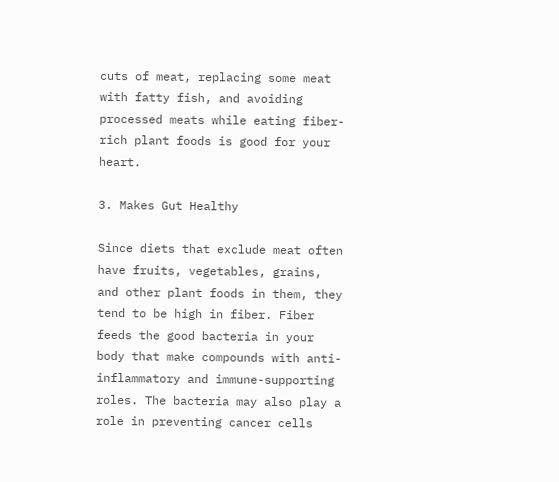cuts of meat, replacing some meat with fatty fish, and avoiding processed meats while eating fiber-rich plant foods is good for your heart.

3. Makes Gut Healthy

Since diets that exclude meat often have fruits, vegetables, grains, and other plant foods in them, they tend to be high in fiber. Fiber feeds the good bacteria in your body that make compounds with anti-inflammatory and immune-supporting roles. The bacteria may also play a role in preventing cancer cells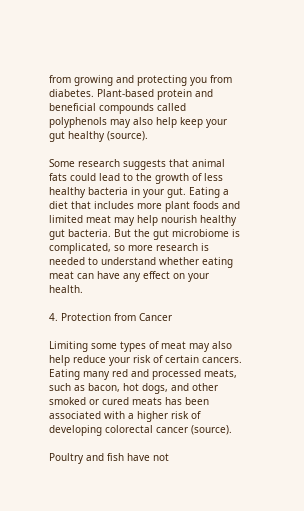from growing and protecting you from diabetes. Plant-based protein and beneficial compounds called polyphenols may also help keep your gut healthy (source).

Some research suggests that animal fats could lead to the growth of less healthy bacteria in your gut. Eating a diet that includes more plant foods and limited meat may help nourish healthy gut bacteria. But the gut microbiome is complicated, so more research is needed to understand whether eating meat can have any effect on your health.

4. Protection from Cancer

Limiting some types of meat may also help reduce your risk of certain cancers. Eating many red and processed meats, such as bacon, hot dogs, and other smoked or cured meats has been associated with a higher risk of developing colorectal cancer (source).

Poultry and fish have not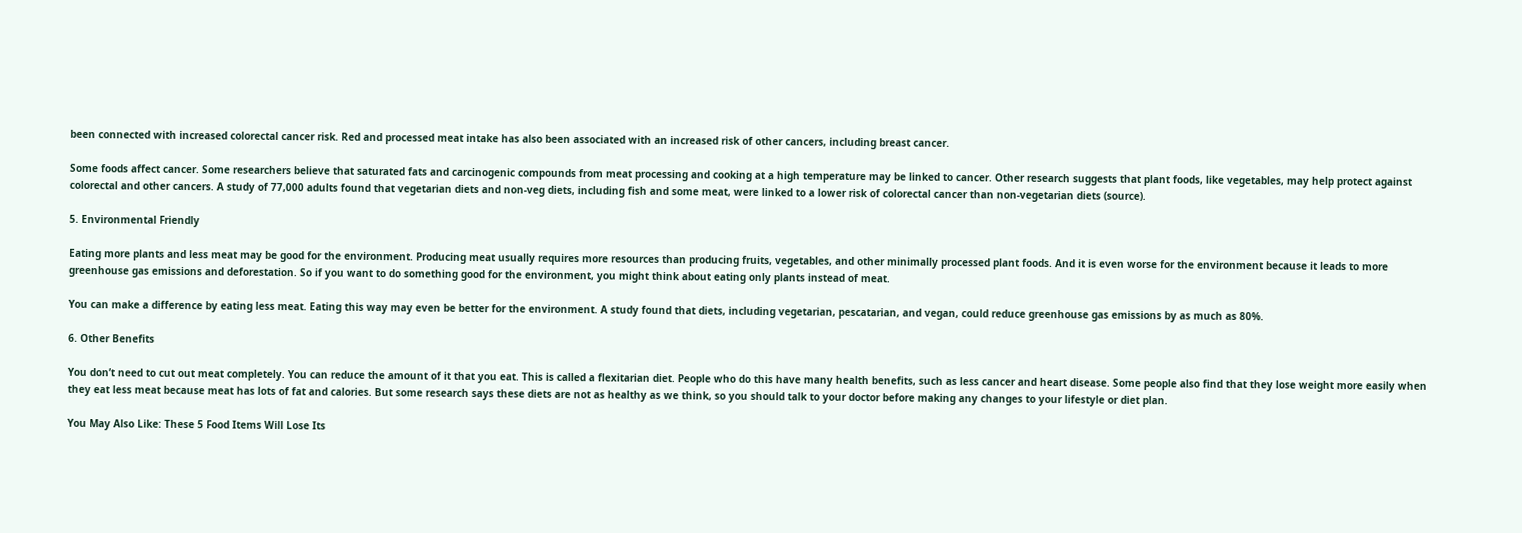been connected with increased colorectal cancer risk. Red and processed meat intake has also been associated with an increased risk of other cancers, including breast cancer.

Some foods affect cancer. Some researchers believe that saturated fats and carcinogenic compounds from meat processing and cooking at a high temperature may be linked to cancer. Other research suggests that plant foods, like vegetables, may help protect against colorectal and other cancers. A study of 77,000 adults found that vegetarian diets and non-veg diets, including fish and some meat, were linked to a lower risk of colorectal cancer than non-vegetarian diets (source).

5. Environmental Friendly

Eating more plants and less meat may be good for the environment. Producing meat usually requires more resources than producing fruits, vegetables, and other minimally processed plant foods. And it is even worse for the environment because it leads to more greenhouse gas emissions and deforestation. So if you want to do something good for the environment, you might think about eating only plants instead of meat.

You can make a difference by eating less meat. Eating this way may even be better for the environment. A study found that diets, including vegetarian, pescatarian, and vegan, could reduce greenhouse gas emissions by as much as 80%.

6. Other Benefits

You don’t need to cut out meat completely. You can reduce the amount of it that you eat. This is called a flexitarian diet. People who do this have many health benefits, such as less cancer and heart disease. Some people also find that they lose weight more easily when they eat less meat because meat has lots of fat and calories. But some research says these diets are not as healthy as we think, so you should talk to your doctor before making any changes to your lifestyle or diet plan.

You May Also Like: These 5 Food Items Will Lose Its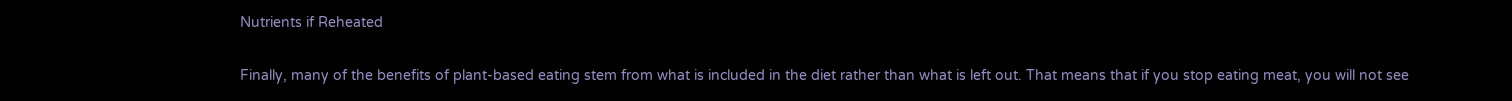Nutrients if Reheated

Finally, many of the benefits of plant-based eating stem from what is included in the diet rather than what is left out. That means that if you stop eating meat, you will not see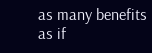as many benefits as if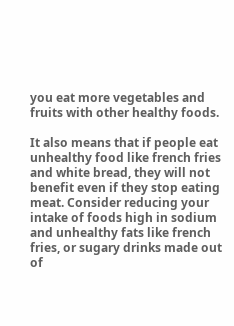you eat more vegetables and fruits with other healthy foods.

It also means that if people eat unhealthy food like french fries and white bread, they will not benefit even if they stop eating meat. Consider reducing your intake of foods high in sodium and unhealthy fats like french fries, or sugary drinks made out of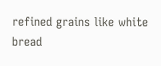refined grains like white bread